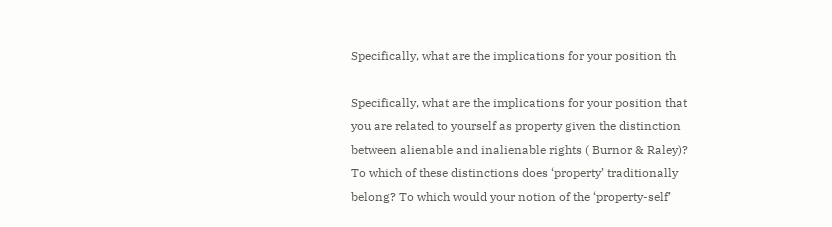Specifically, what are the implications for your position th

Specifically, what are the implications for your position that you are related to yourself as property given the distinction between alienable and inalienable rights ( Burnor & Raley)? To which of these distinctions does ‘property’ traditionally belong? To which would your notion of the ‘property-self’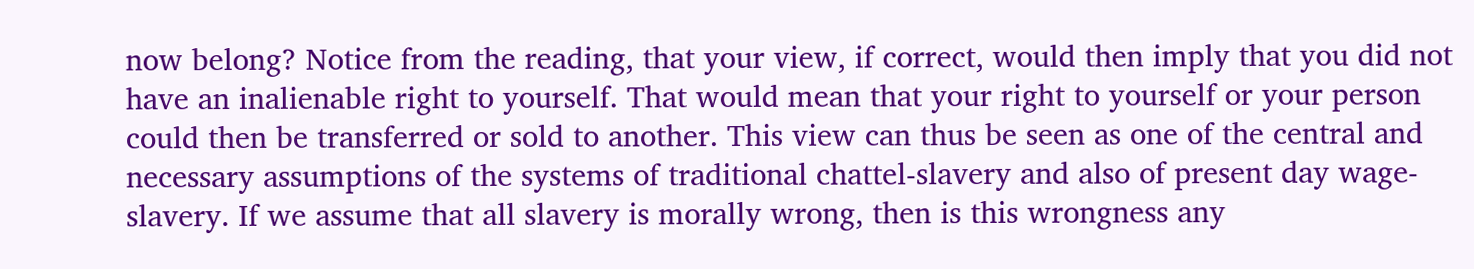now belong? Notice from the reading, that your view, if correct, would then imply that you did not have an inalienable right to yourself. That would mean that your right to yourself or your person could then be transferred or sold to another. This view can thus be seen as one of the central and necessary assumptions of the systems of traditional chattel-slavery and also of present day wage-slavery. If we assume that all slavery is morally wrong, then is this wrongness any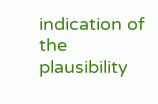indication of the plausibility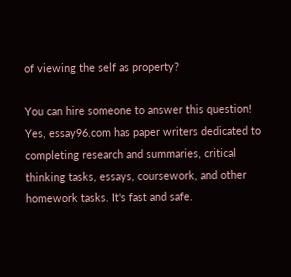of viewing the self as property?

You can hire someone to answer this question! Yes, essay96.com has paper writers dedicated to completing research and summaries, critical thinking tasks, essays, coursework, and other homework tasks. It's fast and safe.